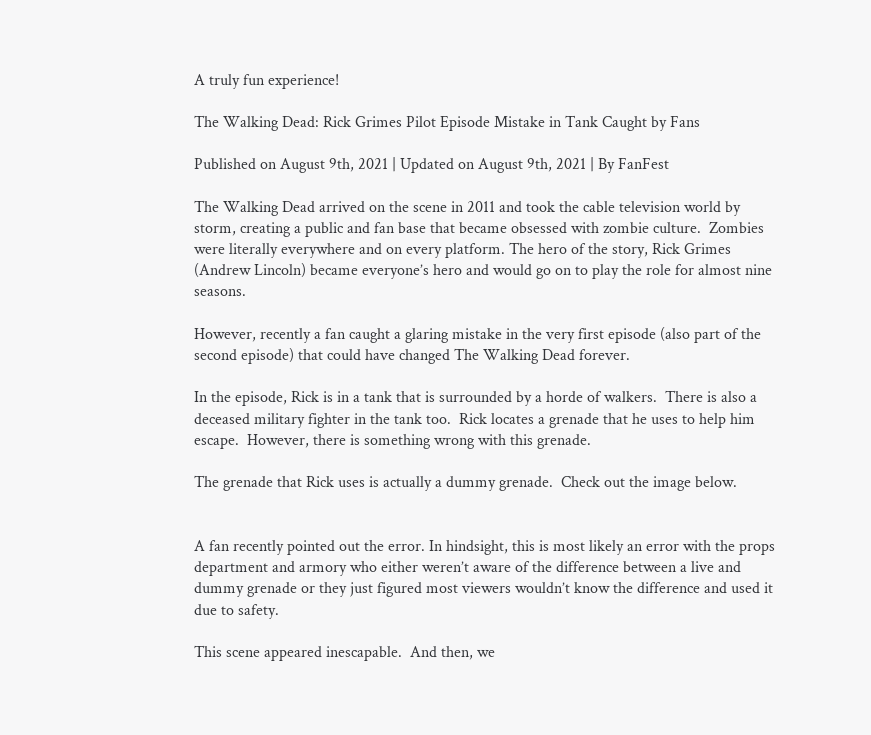A truly fun experience!

The Walking Dead: Rick Grimes Pilot Episode Mistake in Tank Caught by Fans

Published on August 9th, 2021 | Updated on August 9th, 2021 | By FanFest

The Walking Dead arrived on the scene in 2011 and took the cable television world by storm, creating a public and fan base that became obsessed with zombie culture.  Zombies were literally everywhere and on every platform. The hero of the story, Rick Grimes (Andrew Lincoln) became everyone’s hero and would go on to play the role for almost nine seasons.

However, recently a fan caught a glaring mistake in the very first episode (also part of the second episode) that could have changed The Walking Dead forever.

In the episode, Rick is in a tank that is surrounded by a horde of walkers.  There is also a deceased military fighter in the tank too.  Rick locates a grenade that he uses to help him escape.  However, there is something wrong with this grenade.

The grenade that Rick uses is actually a dummy grenade.  Check out the image below.


A fan recently pointed out the error. In hindsight, this is most likely an error with the props department and armory who either weren’t aware of the difference between a live and dummy grenade or they just figured most viewers wouldn’t know the difference and used it due to safety.

This scene appeared inescapable.  And then, we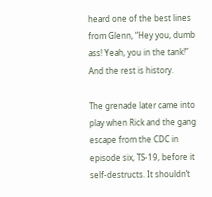heard one of the best lines from Glenn, “Hey you, dumb ass! Yeah, you in the tank!” And the rest is history.

The grenade later came into play when Rick and the gang escape from the CDC in episode six, TS-19, before it self-destructs. It shouldn’t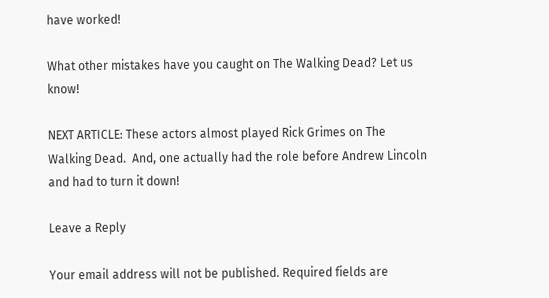have worked!

What other mistakes have you caught on The Walking Dead? Let us know!

NEXT ARTICLE: These actors almost played Rick Grimes on The Walking Dead.  And, one actually had the role before Andrew Lincoln and had to turn it down!

Leave a Reply

Your email address will not be published. Required fields are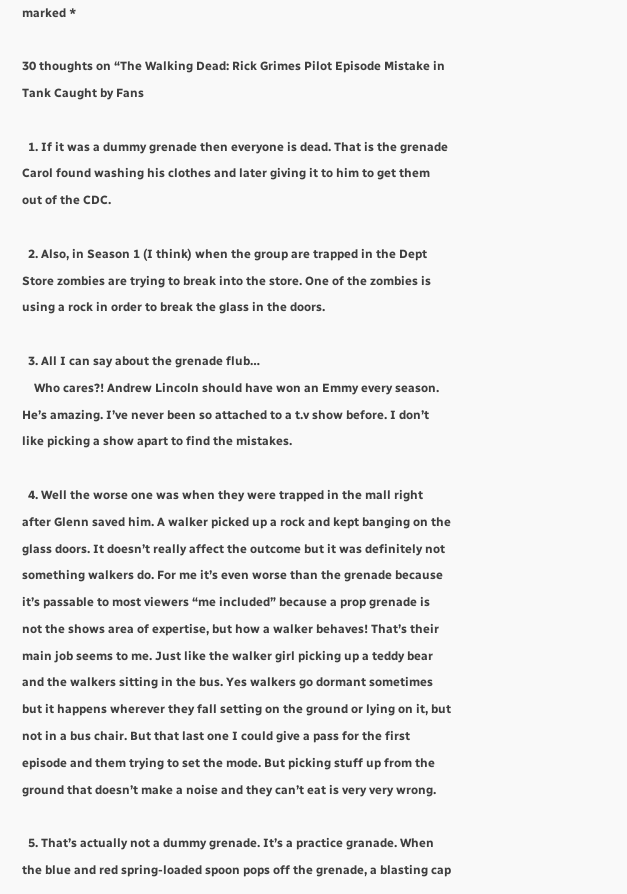marked *

30 thoughts on “The Walking Dead: Rick Grimes Pilot Episode Mistake in Tank Caught by Fans

  1. If it was a dummy grenade then everyone is dead. That is the grenade Carol found washing his clothes and later giving it to him to get them out of the CDC.

  2. Also, in Season 1 (I think) when the group are trapped in the Dept Store zombies are trying to break into the store. One of the zombies is using a rock in order to break the glass in the doors.

  3. All I can say about the grenade flub…
    Who cares?! Andrew Lincoln should have won an Emmy every season. He’s amazing. I’ve never been so attached to a t.v show before. I don’t like picking a show apart to find the mistakes.

  4. Well the worse one was when they were trapped in the mall right after Glenn saved him. A walker picked up a rock and kept banging on the glass doors. It doesn’t really affect the outcome but it was definitely not something walkers do. For me it’s even worse than the grenade because it’s passable to most viewers “me included” because a prop grenade is not the shows area of expertise, but how a walker behaves! That’s their main job seems to me. Just like the walker girl picking up a teddy bear and the walkers sitting in the bus. Yes walkers go dormant sometimes but it happens wherever they fall setting on the ground or lying on it, but not in a bus chair. But that last one I could give a pass for the first episode and them trying to set the mode. But picking stuff up from the ground that doesn’t make a noise and they can’t eat is very very wrong.

  5. That’s actually not a dummy grenade. It’s a practice granade. When the blue and red spring-loaded spoon pops off the grenade, a blasting cap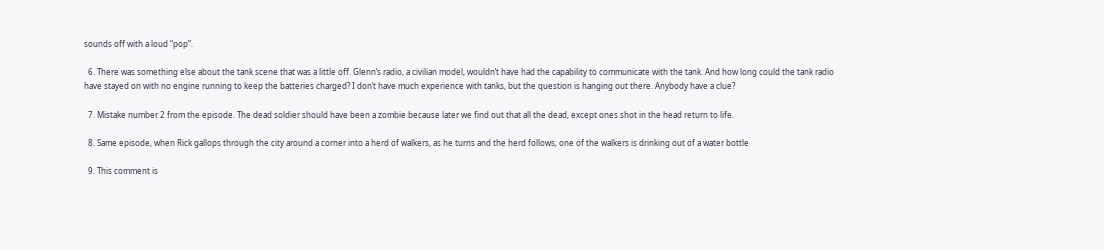sounds off with a loud “pop”.

  6. There was something else about the tank scene that was a little off. Glenn’s radio, a civilian model, wouldn’t have had the capability to communicate with the tank. And how long could the tank radio have stayed on with no engine running to keep the batteries charged? I don’t have much experience with tanks, but the question is hanging out there. Anybody have a clue?

  7. Mistake number 2 from the episode. The dead soldier should have been a zombie because later we find out that all the dead, except ones shot in the head return to life.

  8. Same episode, when Rick gallops through the city around a corner into a herd of walkers, as he turns and the herd follows, one of the walkers is drinking out of a water bottle

  9. This comment is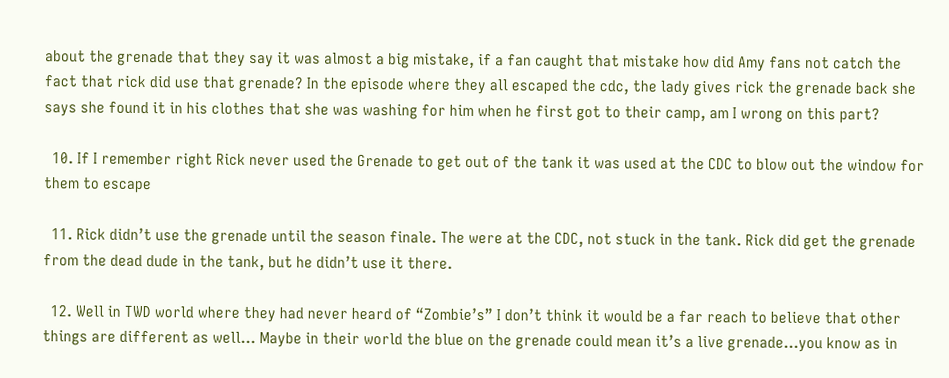about the grenade that they say it was almost a big mistake, if a fan caught that mistake how did Amy fans not catch the fact that rick did use that grenade? In the episode where they all escaped the cdc, the lady gives rick the grenade back she says she found it in his clothes that she was washing for him when he first got to their camp, am I wrong on this part?

  10. If I remember right Rick never used the Grenade to get out of the tank it was used at the CDC to blow out the window for them to escape

  11. Rick didn’t use the grenade until the season finale. The were at the CDC, not stuck in the tank. Rick did get the grenade from the dead dude in the tank, but he didn’t use it there.

  12. Well in TWD world where they had never heard of “Zombie’s” I don’t think it would be a far reach to believe that other things are different as well… Maybe in their world the blue on the grenade could mean it’s a live grenade…you know as in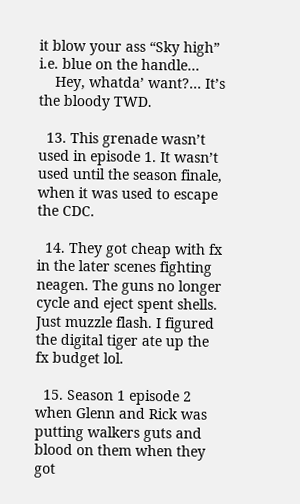it blow your ass “Sky high” i.e. blue on the handle…
    Hey, whatda’ want?… It’s the bloody TWD.

  13. This grenade wasn’t used in episode 1. It wasn’t used until the season finale, when it was used to escape the CDC.

  14. They got cheap with fx in the later scenes fighting neagen. The guns no longer cycle and eject spent shells. Just muzzle flash. I figured the digital tiger ate up the fx budget lol.

  15. Season 1 episode 2 when Glenn and Rick was putting walkers guts and blood on them when they got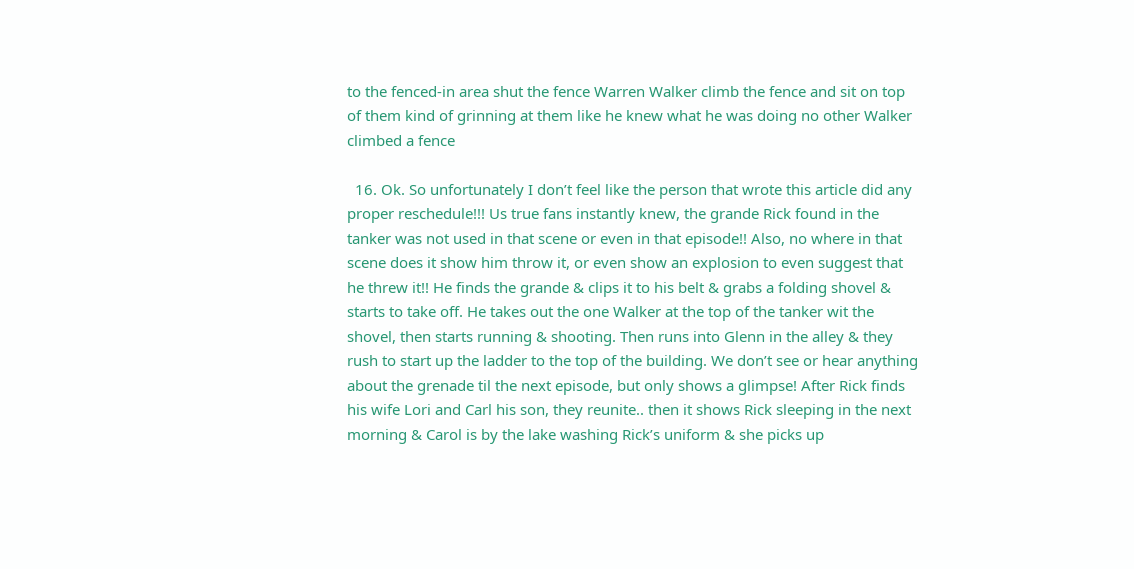to the fenced-in area shut the fence Warren Walker climb the fence and sit on top of them kind of grinning at them like he knew what he was doing no other Walker climbed a fence

  16. Ok. So unfortunately I don’t feel like the person that wrote this article did any proper reschedule!!! Us true fans instantly knew, the grande Rick found in the tanker was not used in that scene or even in that episode!! Also, no where in that scene does it show him throw it, or even show an explosion to even suggest that he threw it!! He finds the grande & clips it to his belt & grabs a folding shovel & starts to take off. He takes out the one Walker at the top of the tanker wit the shovel, then starts running & shooting. Then runs into Glenn in the alley & they rush to start up the ladder to the top of the building. We don’t see or hear anything about the grenade til the next episode, but only shows a glimpse! After Rick finds his wife Lori and Carl his son, they reunite.. then it shows Rick sleeping in the next morning & Carol is by the lake washing Rick’s uniform & she picks up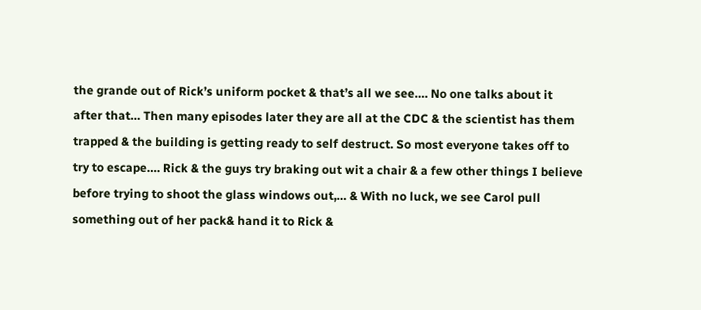the grande out of Rick’s uniform pocket & that’s all we see…. No one talks about it after that… Then many episodes later they are all at the CDC & the scientist has them trapped & the building is getting ready to self destruct. So most everyone takes off to try to escape…. Rick & the guys try braking out wit a chair & a few other things I believe before trying to shoot the glass windows out,… & With no luck, we see Carol pull something out of her pack& hand it to Rick &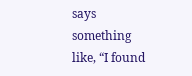says something like, “I found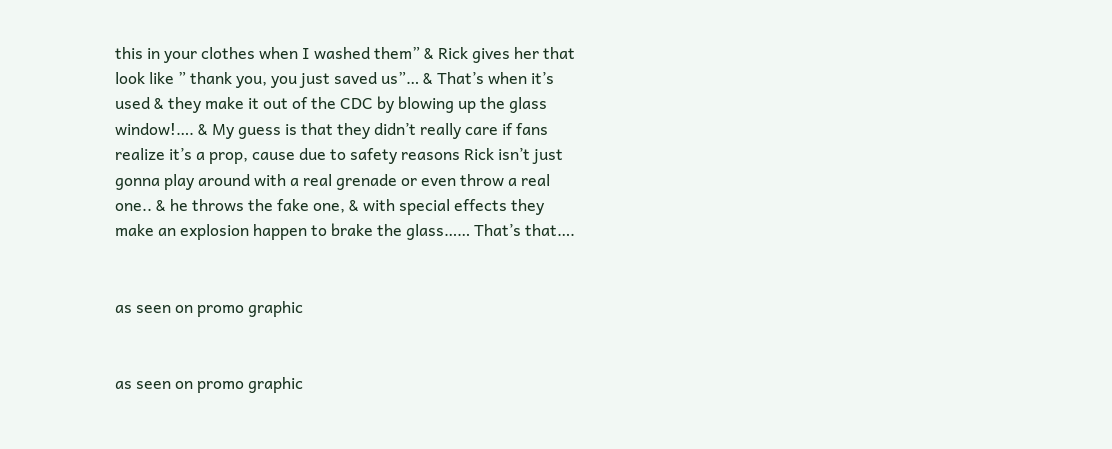this in your clothes when I washed them” & Rick gives her that look like ” thank you, you just saved us”… & That’s when it’s used & they make it out of the CDC by blowing up the glass window!…. & My guess is that they didn’t really care if fans realize it’s a prop, cause due to safety reasons Rick isn’t just gonna play around with a real grenade or even throw a real one.. & he throws the fake one, & with special effects they make an explosion happen to brake the glass…… That’s that….


as seen on promo graphic


as seen on promo graphic